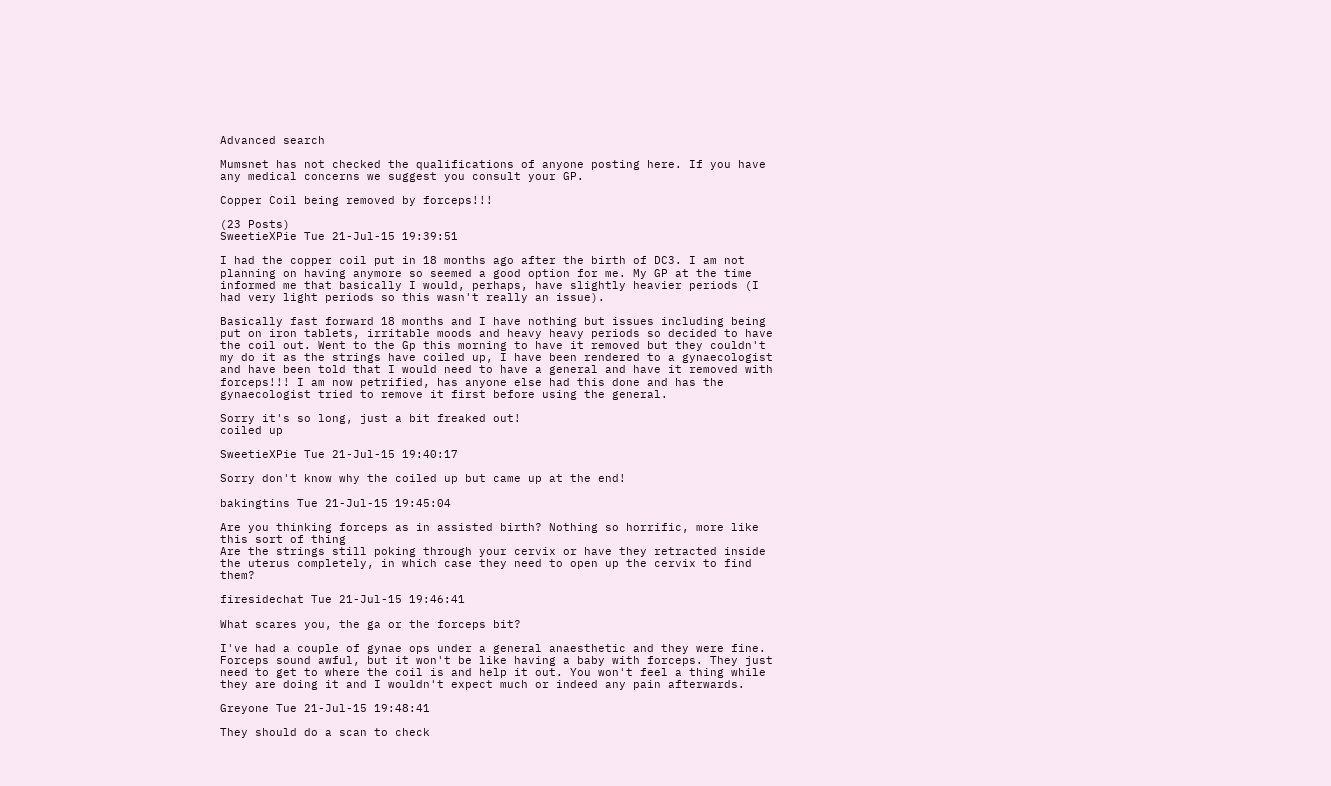Advanced search

Mumsnet has not checked the qualifications of anyone posting here. If you have any medical concerns we suggest you consult your GP.

Copper Coil being removed by forceps!!!

(23 Posts)
SweetieXPie Tue 21-Jul-15 19:39:51

I had the copper coil put in 18 months ago after the birth of DC3. I am not planning on having anymore so seemed a good option for me. My GP at the time informed me that basically I would, perhaps, have slightly heavier periods (I had very light periods so this wasn't really an issue).

Basically fast forward 18 months and I have nothing but issues including being put on iron tablets, irritable moods and heavy heavy periods so decided to have the coil out. Went to the Gp this morning to have it removed but they couldn't my do it as the strings have coiled up, I have been rendered to a gynaecologist and have been told that I would need to have a general and have it removed with forceps!!! I am now petrified, has anyone else had this done and has the gynaecologist tried to remove it first before using the general.

Sorry it's so long, just a bit freaked out!
coiled up

SweetieXPie Tue 21-Jul-15 19:40:17

Sorry don't know why the coiled up but came up at the end!

bakingtins Tue 21-Jul-15 19:45:04

Are you thinking forceps as in assisted birth? Nothing so horrific, more like this sort of thing
Are the strings still poking through your cervix or have they retracted inside the uterus completely, in which case they need to open up the cervix to find them?

firesidechat Tue 21-Jul-15 19:46:41

What scares you, the ga or the forceps bit?

I've had a couple of gynae ops under a general anaesthetic and they were fine. Forceps sound awful, but it won't be like having a baby with forceps. They just need to get to where the coil is and help it out. You won't feel a thing while they are doing it and I wouldn't expect much or indeed any pain afterwards.

Greyone Tue 21-Jul-15 19:48:41

They should do a scan to check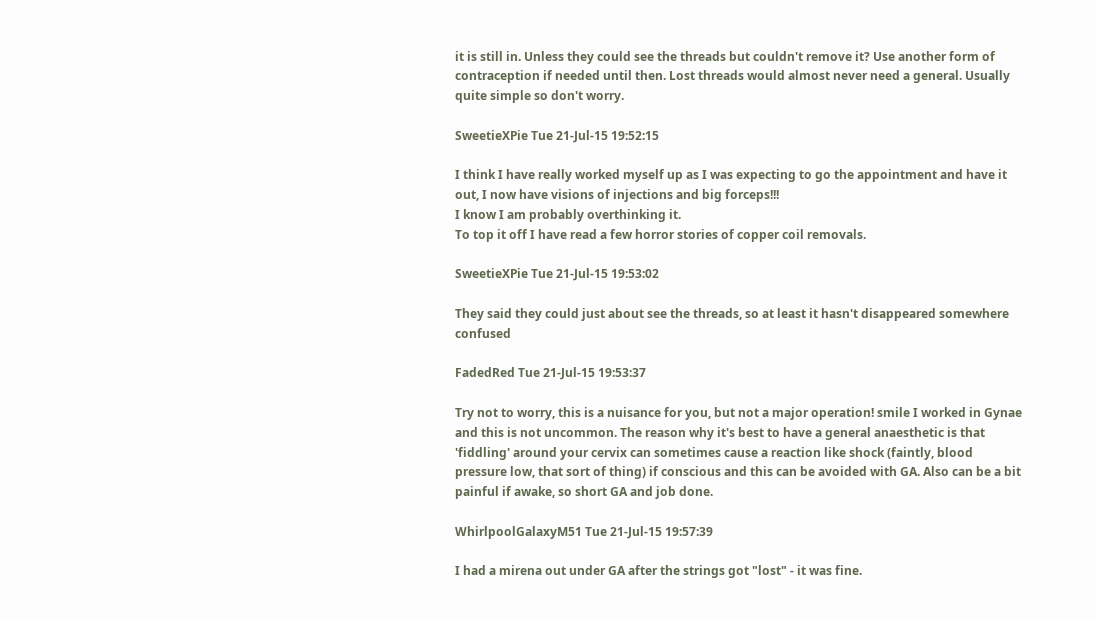it is still in. Unless they could see the threads but couldn't remove it? Use another form of contraception if needed until then. Lost threads would almost never need a general. Usually quite simple so don't worry.

SweetieXPie Tue 21-Jul-15 19:52:15

I think I have really worked myself up as I was expecting to go the appointment and have it out, I now have visions of injections and big forceps!!!
I know I am probably overthinking it.
To top it off I have read a few horror stories of copper coil removals.

SweetieXPie Tue 21-Jul-15 19:53:02

They said they could just about see the threads, so at least it hasn't disappeared somewhere confused

FadedRed Tue 21-Jul-15 19:53:37

Try not to worry, this is a nuisance for you, but not a major operation! smile I worked in Gynae and this is not uncommon. The reason why it's best to have a general anaesthetic is that 'fiddling' around your cervix can sometimes cause a reaction like shock (faintly, blood pressure low, that sort of thing) if conscious and this can be avoided with GA. Also can be a bit painful if awake, so short GA and job done.

WhirlpoolGalaxyM51 Tue 21-Jul-15 19:57:39

I had a mirena out under GA after the strings got "lost" - it was fine.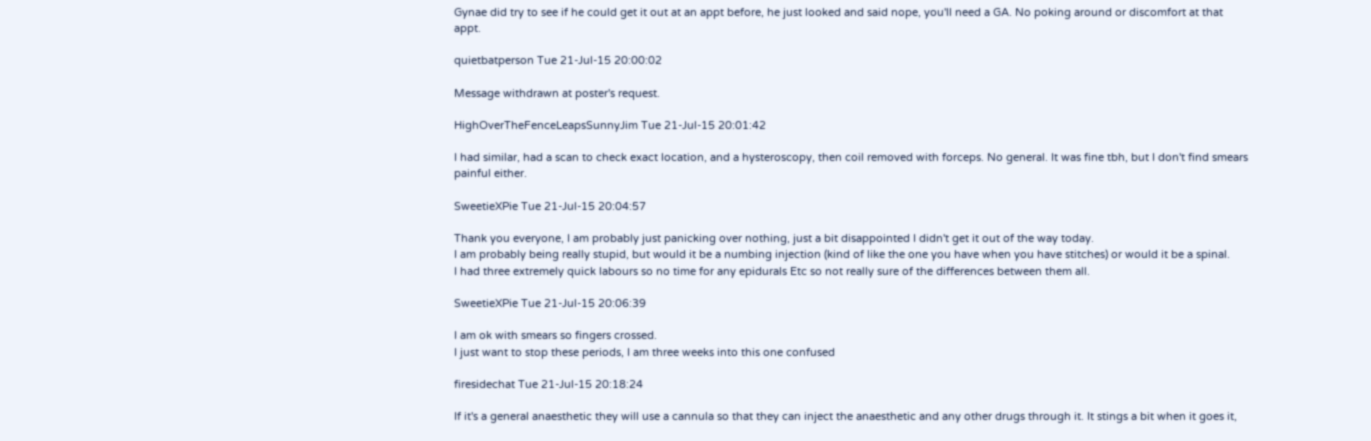Gynae did try to see if he could get it out at an appt before, he just looked and said nope, you'll need a GA. No poking around or discomfort at that appt.

quietbatperson Tue 21-Jul-15 20:00:02

Message withdrawn at poster's request.

HighOverTheFenceLeapsSunnyJim Tue 21-Jul-15 20:01:42

I had similar, had a scan to check exact location, and a hysteroscopy, then coil removed with forceps. No general. It was fine tbh, but I don't find smears painful either.

SweetieXPie Tue 21-Jul-15 20:04:57

Thank you everyone, I am probably just panicking over nothing, just a bit disappointed I didn't get it out of the way today.
I am probably being really stupid, but would it be a numbing injection (kind of like the one you have when you have stitches) or would it be a spinal.
I had three extremely quick labours so no time for any epidurals Etc so not really sure of the differences between them all.

SweetieXPie Tue 21-Jul-15 20:06:39

I am ok with smears so fingers crossed.
I just want to stop these periods, I am three weeks into this one confused

firesidechat Tue 21-Jul-15 20:18:24

If it's a general anaesthetic they will use a cannula so that they can inject the anaesthetic and any other drugs through it. It stings a bit when it goes it,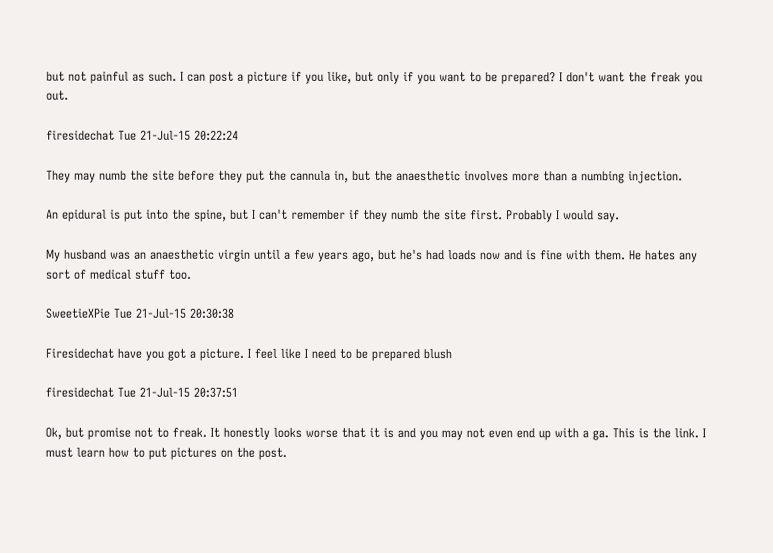but not painful as such. I can post a picture if you like, but only if you want to be prepared? I don't want the freak you out.

firesidechat Tue 21-Jul-15 20:22:24

They may numb the site before they put the cannula in, but the anaesthetic involves more than a numbing injection.

An epidural is put into the spine, but I can't remember if they numb the site first. Probably I would say.

My husband was an anaesthetic virgin until a few years ago, but he's had loads now and is fine with them. He hates any sort of medical stuff too.

SweetieXPie Tue 21-Jul-15 20:30:38

Firesidechat have you got a picture. I feel like I need to be prepared blush

firesidechat Tue 21-Jul-15 20:37:51

Ok, but promise not to freak. It honestly looks worse that it is and you may not even end up with a ga. This is the link. I must learn how to put pictures on the post.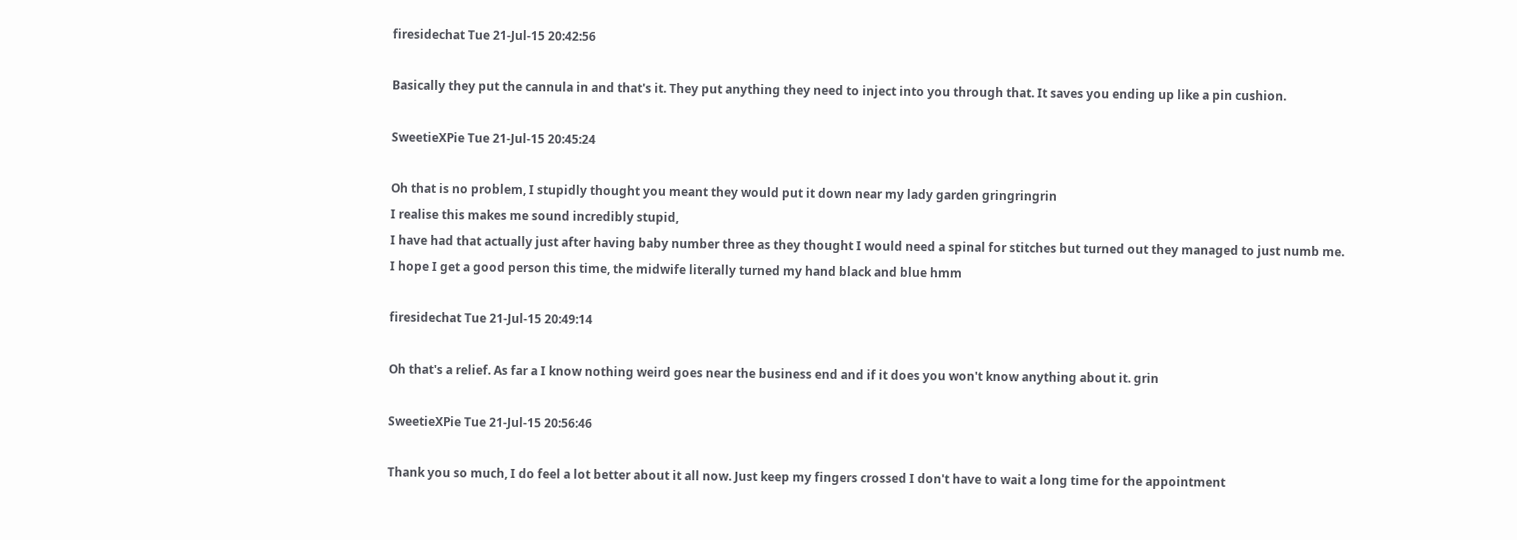firesidechat Tue 21-Jul-15 20:42:56

Basically they put the cannula in and that's it. They put anything they need to inject into you through that. It saves you ending up like a pin cushion.

SweetieXPie Tue 21-Jul-15 20:45:24

Oh that is no problem, I stupidly thought you meant they would put it down near my lady garden gringringrin
I realise this makes me sound incredibly stupid,
I have had that actually just after having baby number three as they thought I would need a spinal for stitches but turned out they managed to just numb me.
I hope I get a good person this time, the midwife literally turned my hand black and blue hmm

firesidechat Tue 21-Jul-15 20:49:14

Oh that's a relief. As far a I know nothing weird goes near the business end and if it does you won't know anything about it. grin

SweetieXPie Tue 21-Jul-15 20:56:46

Thank you so much, I do feel a lot better about it all now. Just keep my fingers crossed I don't have to wait a long time for the appointment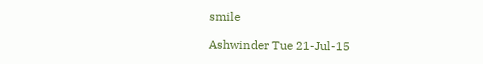smile

Ashwinder Tue 21-Jul-15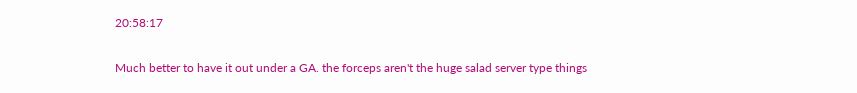20:58:17

Much better to have it out under a GA. the forceps aren't the huge salad server type things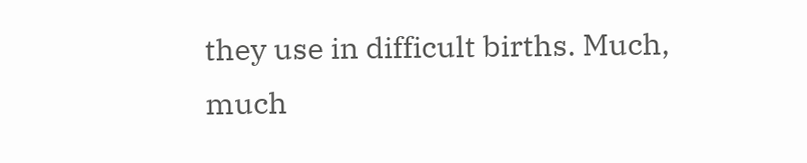they use in difficult births. Much, much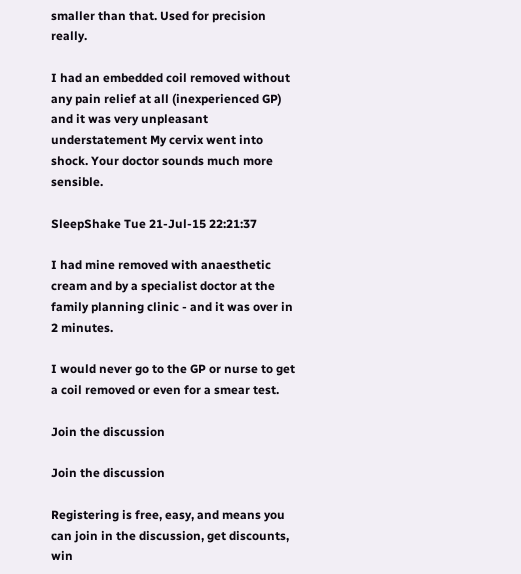smaller than that. Used for precision really.

I had an embedded coil removed without any pain relief at all (inexperienced GP) and it was very unpleasant understatement My cervix went into shock. Your doctor sounds much more sensible.

SleepShake Tue 21-Jul-15 22:21:37

I had mine removed with anaesthetic cream and by a specialist doctor at the family planning clinic - and it was over in 2 minutes.

I would never go to the GP or nurse to get a coil removed or even for a smear test.

Join the discussion

Join the discussion

Registering is free, easy, and means you can join in the discussion, get discounts, win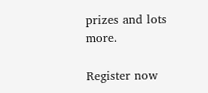prizes and lots more.

Register now